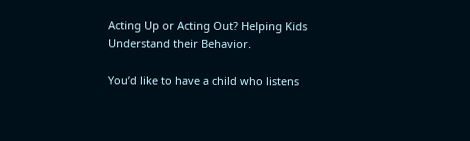Acting Up or Acting Out? Helping Kids Understand their Behavior.

You’d like to have a child who listens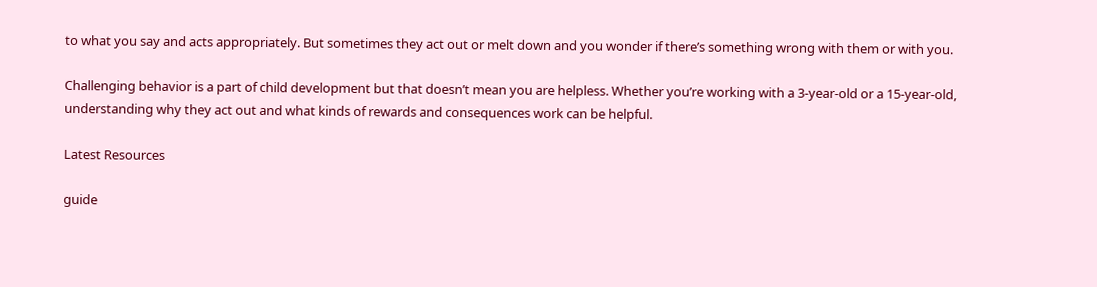to what you say and acts appropriately. But sometimes they act out or melt down and you wonder if there’s something wrong with them or with you.

Challenging behavior is a part of child development but that doesn’t mean you are helpless. Whether you’re working with a 3-year-old or a 15-year-old, understanding why they act out and what kinds of rewards and consequences work can be helpful.

Latest Resources

guide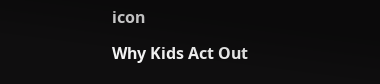icon

Why Kids Act Out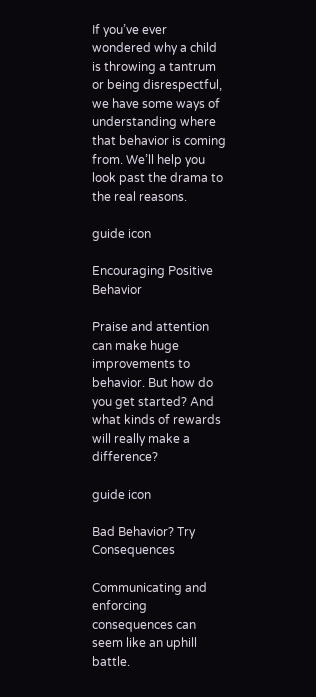If you’ve ever wondered why a child is throwing a tantrum or being disrespectful, we have some ways of understanding where that behavior is coming from. We’ll help you look past the drama to the real reasons.

guide icon

Encouraging Positive Behavior

Praise and attention can make huge improvements to behavior. But how do you get started? And what kinds of rewards will really make a difference?

guide icon

Bad Behavior? Try Consequences

Communicating and enforcing consequences can seem like an uphill battle.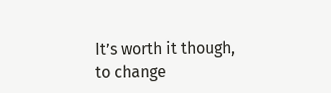It’s worth it though, to change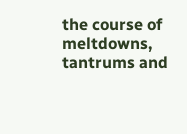the course of meltdowns, tantrums and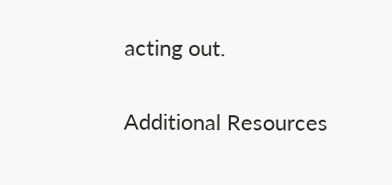acting out.

Additional Resources